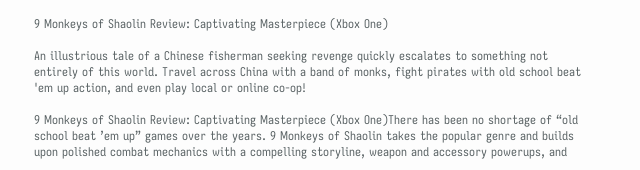9 Monkeys of Shaolin Review: Captivating Masterpiece (Xbox One)

An illustrious tale of a Chinese fisherman seeking revenge quickly escalates to something not entirely of this world. Travel across China with a band of monks, fight pirates with old school beat 'em up action, and even play local or online co-op!

9 Monkeys of Shaolin Review: Captivating Masterpiece (Xbox One)There has been no shortage of “old school beat ’em up” games over the years. 9 Monkeys of Shaolin takes the popular genre and builds upon polished combat mechanics with a compelling storyline, weapon and accessory powerups, and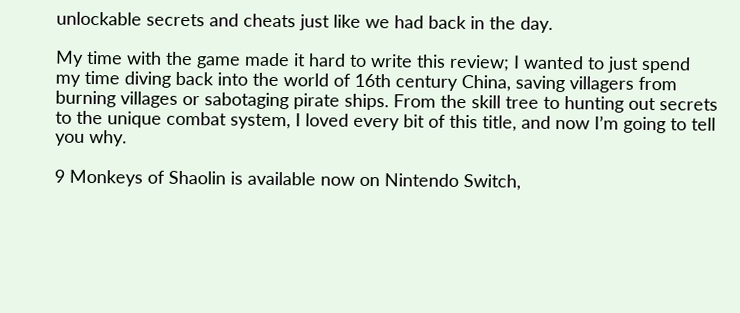unlockable secrets and cheats just like we had back in the day.

My time with the game made it hard to write this review; I wanted to just spend my time diving back into the world of 16th century China, saving villagers from burning villages or sabotaging pirate ships. From the skill tree to hunting out secrets to the unique combat system, I loved every bit of this title, and now I’m going to tell you why.

9 Monkeys of Shaolin is available now on Nintendo Switch,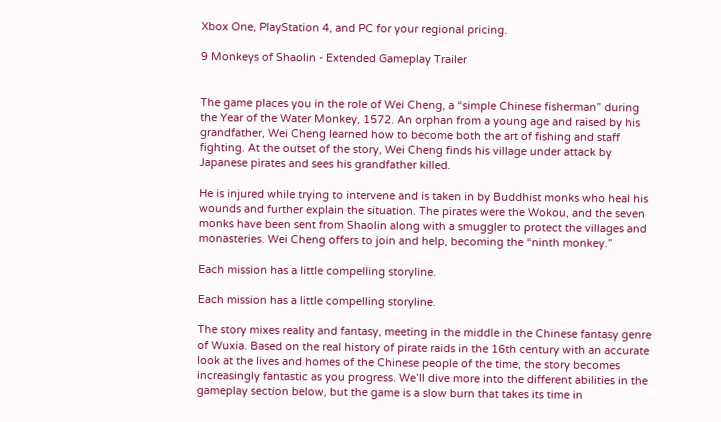Xbox One, PlayStation 4, and PC for your regional pricing.

9 Monkeys of Shaolin - Extended Gameplay Trailer


The game places you in the role of Wei Cheng, a “simple Chinese fisherman” during the Year of the Water Monkey, 1572. An orphan from a young age and raised by his grandfather, Wei Cheng learned how to become both the art of fishing and staff fighting. At the outset of the story, Wei Cheng finds his village under attack by Japanese pirates and sees his grandfather killed.

He is injured while trying to intervene and is taken in by Buddhist monks who heal his wounds and further explain the situation. The pirates were the Wokou, and the seven monks have been sent from Shaolin along with a smuggler to protect the villages and monasteries. Wei Cheng offers to join and help, becoming the “ninth monkey.”

Each mission has a little compelling storyline.

Each mission has a little compelling storyline.

The story mixes reality and fantasy, meeting in the middle in the Chinese fantasy genre of Wuxia. Based on the real history of pirate raids in the 16th century with an accurate look at the lives and homes of the Chinese people of the time, the story becomes increasingly fantastic as you progress. We’ll dive more into the different abilities in the gameplay section below, but the game is a slow burn that takes its time in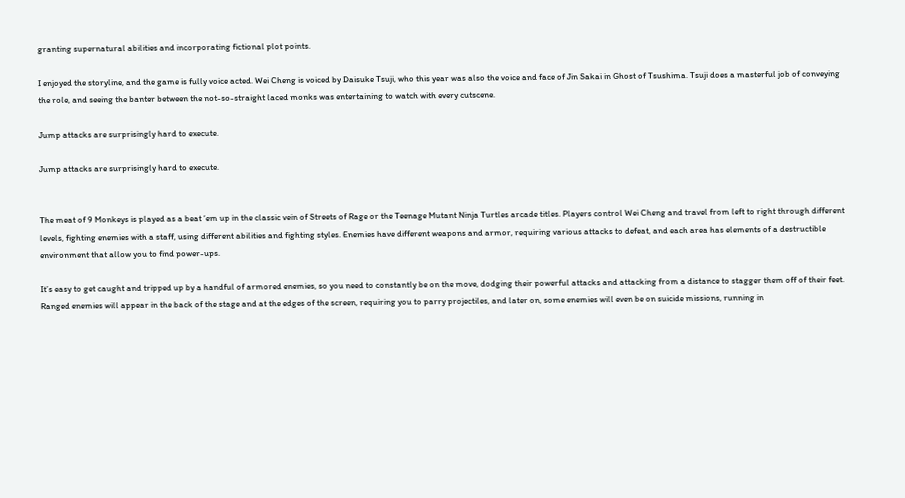granting supernatural abilities and incorporating fictional plot points.

I enjoyed the storyline, and the game is fully voice acted. Wei Cheng is voiced by Daisuke Tsuji, who this year was also the voice and face of Jin Sakai in Ghost of Tsushima. Tsuji does a masterful job of conveying the role, and seeing the banter between the not-so-straight laced monks was entertaining to watch with every cutscene.

Jump attacks are surprisingly hard to execute.

Jump attacks are surprisingly hard to execute.


The meat of 9 Monkeys is played as a beat ‘em up in the classic vein of Streets of Rage or the Teenage Mutant Ninja Turtles arcade titles. Players control Wei Cheng and travel from left to right through different levels, fighting enemies with a staff, using different abilities and fighting styles. Enemies have different weapons and armor, requiring various attacks to defeat, and each area has elements of a destructible environment that allow you to find power-ups.

It’s easy to get caught and tripped up by a handful of armored enemies, so you need to constantly be on the move, dodging their powerful attacks and attacking from a distance to stagger them off of their feet. Ranged enemies will appear in the back of the stage and at the edges of the screen, requiring you to parry projectiles, and later on, some enemies will even be on suicide missions, running in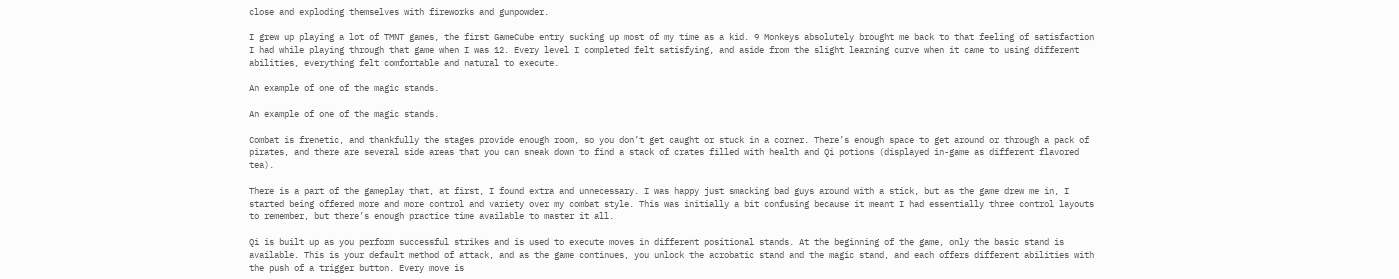close and exploding themselves with fireworks and gunpowder.

I grew up playing a lot of TMNT games, the first GameCube entry sucking up most of my time as a kid. 9 Monkeys absolutely brought me back to that feeling of satisfaction I had while playing through that game when I was 12. Every level I completed felt satisfying, and aside from the slight learning curve when it came to using different abilities, everything felt comfortable and natural to execute.

An example of one of the magic stands.

An example of one of the magic stands.

Combat is frenetic, and thankfully the stages provide enough room, so you don’t get caught or stuck in a corner. There’s enough space to get around or through a pack of pirates, and there are several side areas that you can sneak down to find a stack of crates filled with health and Qi potions (displayed in-game as different flavored tea).

There is a part of the gameplay that, at first, I found extra and unnecessary. I was happy just smacking bad guys around with a stick, but as the game drew me in, I started being offered more and more control and variety over my combat style. This was initially a bit confusing because it meant I had essentially three control layouts to remember, but there’s enough practice time available to master it all.

Qi is built up as you perform successful strikes and is used to execute moves in different positional stands. At the beginning of the game, only the basic stand is available. This is your default method of attack, and as the game continues, you unlock the acrobatic stand and the magic stand, and each offers different abilities with the push of a trigger button. Every move is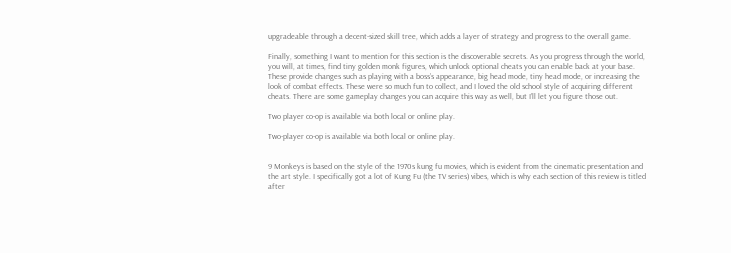upgradeable through a decent-sized skill tree, which adds a layer of strategy and progress to the overall game.

Finally, something I want to mention for this section is the discoverable secrets. As you progress through the world, you will, at times, find tiny golden monk figures, which unlock optional cheats you can enable back at your base. These provide changes such as playing with a boss’s appearance, big head mode, tiny head mode, or increasing the look of combat effects. These were so much fun to collect, and I loved the old school style of acquiring different cheats. There are some gameplay changes you can acquire this way as well, but I’ll let you figure those out.

Two player co-op is available via both local or online play.

Two-player co-op is available via both local or online play.


9 Monkeys is based on the style of the 1970s kung fu movies, which is evident from the cinematic presentation and the art style. I specifically got a lot of Kung Fu (the TV series) vibes, which is why each section of this review is titled after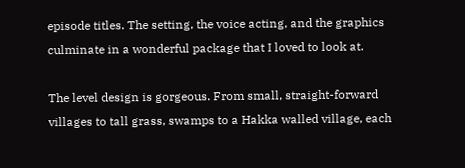episode titles. The setting, the voice acting, and the graphics culminate in a wonderful package that I loved to look at.

The level design is gorgeous. From small, straight-forward villages to tall grass, swamps to a Hakka walled village, each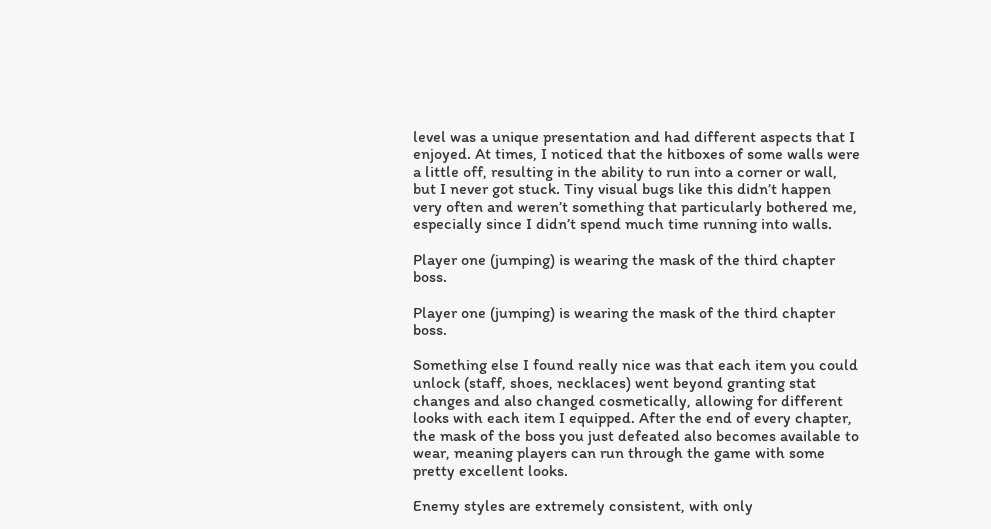level was a unique presentation and had different aspects that I enjoyed. At times, I noticed that the hitboxes of some walls were a little off, resulting in the ability to run into a corner or wall, but I never got stuck. Tiny visual bugs like this didn’t happen very often and weren’t something that particularly bothered me, especially since I didn’t spend much time running into walls.

Player one (jumping) is wearing the mask of the third chapter boss.

Player one (jumping) is wearing the mask of the third chapter boss.

Something else I found really nice was that each item you could unlock (staff, shoes, necklaces) went beyond granting stat changes and also changed cosmetically, allowing for different looks with each item I equipped. After the end of every chapter, the mask of the boss you just defeated also becomes available to wear, meaning players can run through the game with some pretty excellent looks.

Enemy styles are extremely consistent, with only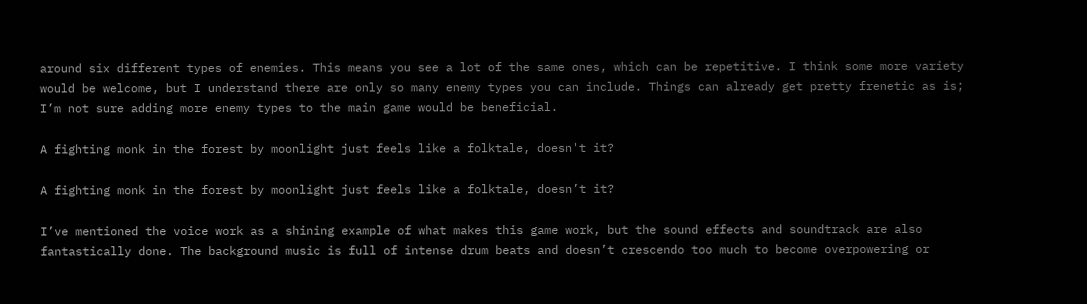around six different types of enemies. This means you see a lot of the same ones, which can be repetitive. I think some more variety would be welcome, but I understand there are only so many enemy types you can include. Things can already get pretty frenetic as is; I’m not sure adding more enemy types to the main game would be beneficial.

A fighting monk in the forest by moonlight just feels like a folktale, doesn't it?

A fighting monk in the forest by moonlight just feels like a folktale, doesn’t it?

I’ve mentioned the voice work as a shining example of what makes this game work, but the sound effects and soundtrack are also fantastically done. The background music is full of intense drum beats and doesn’t crescendo too much to become overpowering or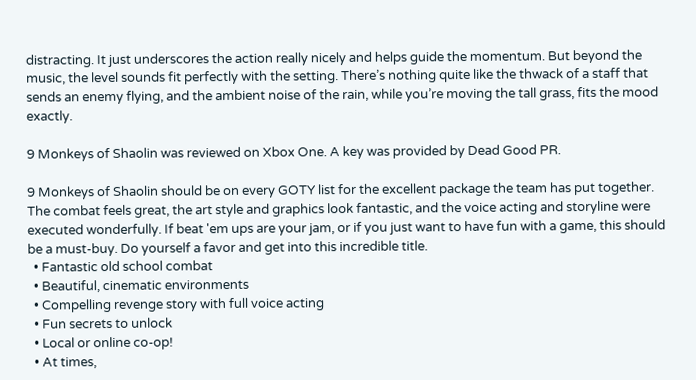distracting. It just underscores the action really nicely and helps guide the momentum. But beyond the music, the level sounds fit perfectly with the setting. There’s nothing quite like the thwack of a staff that sends an enemy flying, and the ambient noise of the rain, while you’re moving the tall grass, fits the mood exactly.

9 Monkeys of Shaolin was reviewed on Xbox One. A key was provided by Dead Good PR.

9 Monkeys of Shaolin should be on every GOTY list for the excellent package the team has put together. The combat feels great, the art style and graphics look fantastic, and the voice acting and storyline were executed wonderfully. If beat 'em ups are your jam, or if you just want to have fun with a game, this should be a must-buy. Do yourself a favor and get into this incredible title.
  • Fantastic old school combat
  • Beautiful, cinematic environments
  • Compelling revenge story with full voice acting
  • Fun secrets to unlock
  • Local or online co-op!
  • At times,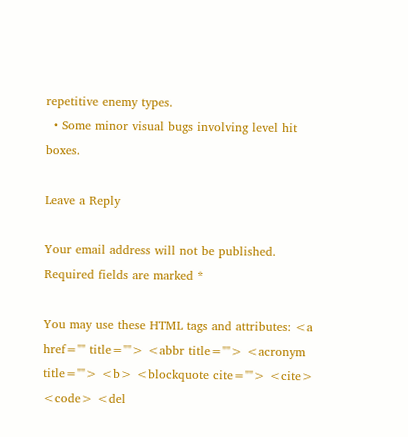repetitive enemy types.
  • Some minor visual bugs involving level hit boxes.

Leave a Reply

Your email address will not be published. Required fields are marked *

You may use these HTML tags and attributes: <a href="" title=""> <abbr title=""> <acronym title=""> <b> <blockquote cite=""> <cite> <code> <del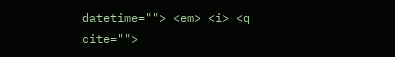datetime=""> <em> <i> <q cite="">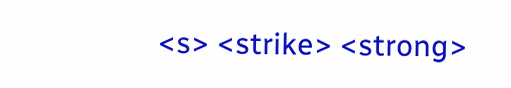<s> <strike> <strong>